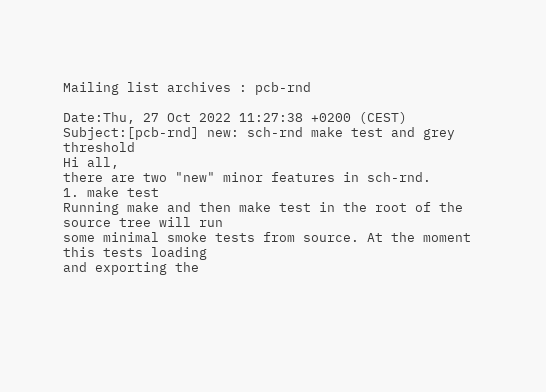Mailing list archives : pcb-rnd

Date:Thu, 27 Oct 2022 11:27:38 +0200 (CEST)
Subject:[pcb-rnd] new: sch-rnd make test and grey threshold
Hi all,
there are two "new" minor features in sch-rnd.
1. make test
Running make and then make test in the root of the source tree will run
some minimal smoke tests from source. At the moment this tests loading
and exporting the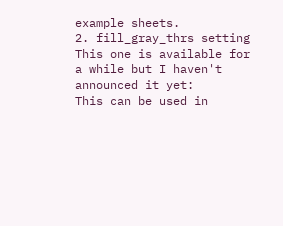example sheets.
2. fill_gray_thrs setting
This one is available for a while but I haven't announced it yet:
This can be used in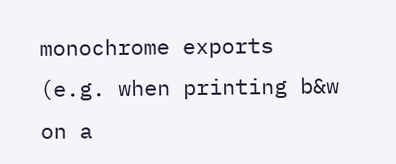monochrome exports (e.g. when printing b&w on a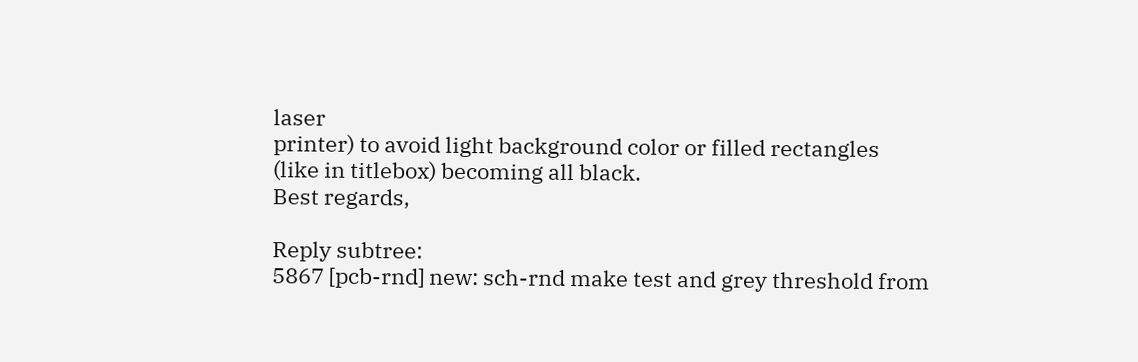laser
printer) to avoid light background color or filled rectangles
(like in titlebox) becoming all black.
Best regards,

Reply subtree:
5867 [pcb-rnd] new: sch-rnd make test and grey threshold from